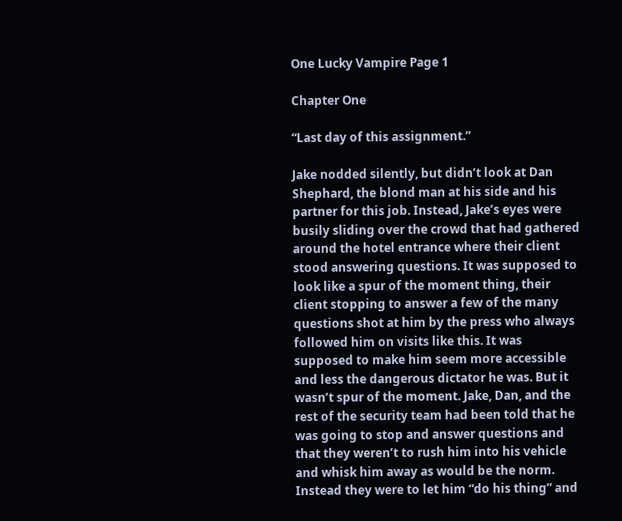One Lucky Vampire Page 1

Chapter One

“Last day of this assignment.”

Jake nodded silently, but didn’t look at Dan Shephard, the blond man at his side and his partner for this job. Instead, Jake’s eyes were busily sliding over the crowd that had gathered around the hotel entrance where their client stood answering questions. It was supposed to look like a spur of the moment thing, their client stopping to answer a few of the many questions shot at him by the press who always followed him on visits like this. It was supposed to make him seem more accessible and less the dangerous dictator he was. But it wasn’t spur of the moment. Jake, Dan, and the rest of the security team had been told that he was going to stop and answer questions and that they weren’t to rush him into his vehicle and whisk him away as would be the norm. Instead they were to let him “do his thing” and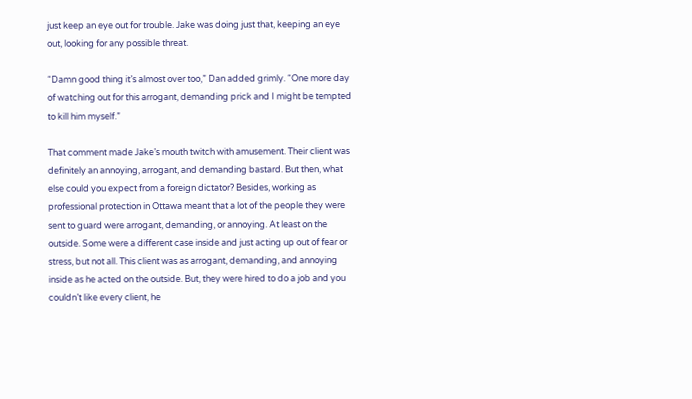just keep an eye out for trouble. Jake was doing just that, keeping an eye out, looking for any possible threat.

“Damn good thing it’s almost over too,” Dan added grimly. “One more day of watching out for this arrogant, demanding prick and I might be tempted to kill him myself.”

That comment made Jake’s mouth twitch with amusement. Their client was definitely an annoying, arrogant, and demanding bastard. But then, what else could you expect from a foreign dictator? Besides, working as professional protection in Ottawa meant that a lot of the people they were sent to guard were arrogant, demanding, or annoying. At least on the outside. Some were a different case inside and just acting up out of fear or stress, but not all. This client was as arrogant, demanding, and annoying inside as he acted on the outside. But, they were hired to do a job and you couldn’t like every client, he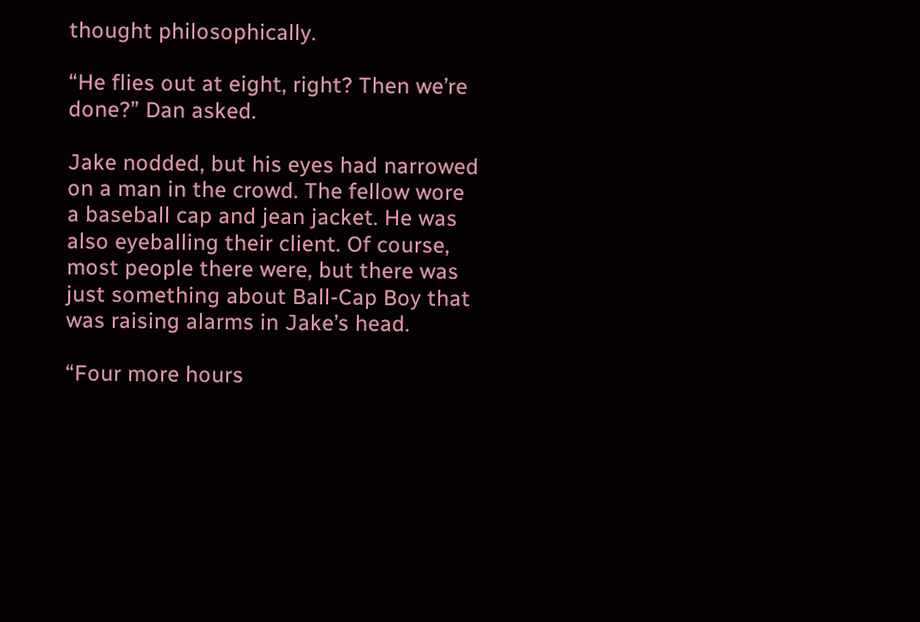thought philosophically.

“He flies out at eight, right? Then we’re done?” Dan asked.

Jake nodded, but his eyes had narrowed on a man in the crowd. The fellow wore a baseball cap and jean jacket. He was also eyeballing their client. Of course, most people there were, but there was just something about Ball-Cap Boy that was raising alarms in Jake’s head.

“Four more hours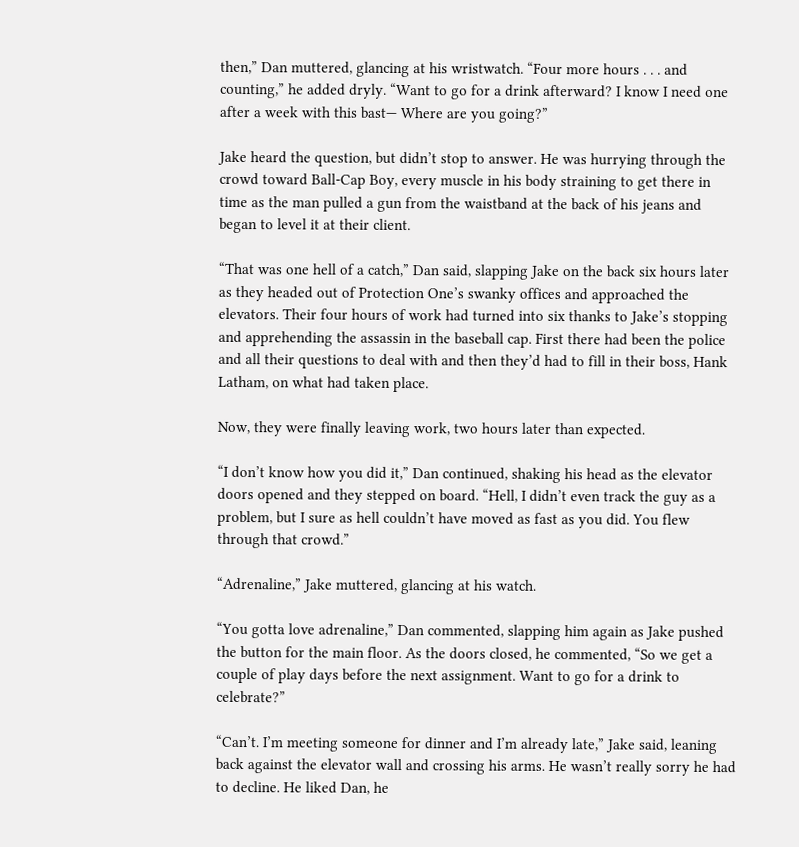then,” Dan muttered, glancing at his wristwatch. “Four more hours . . . and counting,” he added dryly. “Want to go for a drink afterward? I know I need one after a week with this bast— Where are you going?”

Jake heard the question, but didn’t stop to answer. He was hurrying through the crowd toward Ball-Cap Boy, every muscle in his body straining to get there in time as the man pulled a gun from the waistband at the back of his jeans and began to level it at their client.

“That was one hell of a catch,” Dan said, slapping Jake on the back six hours later as they headed out of Protection One’s swanky offices and approached the elevators. Their four hours of work had turned into six thanks to Jake’s stopping and apprehending the assassin in the baseball cap. First there had been the police and all their questions to deal with and then they’d had to fill in their boss, Hank Latham, on what had taken place.

Now, they were finally leaving work, two hours later than expected.

“I don’t know how you did it,” Dan continued, shaking his head as the elevator doors opened and they stepped on board. “Hell, I didn’t even track the guy as a problem, but I sure as hell couldn’t have moved as fast as you did. You flew through that crowd.”

“Adrenaline,” Jake muttered, glancing at his watch.

“You gotta love adrenaline,” Dan commented, slapping him again as Jake pushed the button for the main floor. As the doors closed, he commented, “So we get a couple of play days before the next assignment. Want to go for a drink to celebrate?”

“Can’t. I’m meeting someone for dinner and I’m already late,” Jake said, leaning back against the elevator wall and crossing his arms. He wasn’t really sorry he had to decline. He liked Dan, he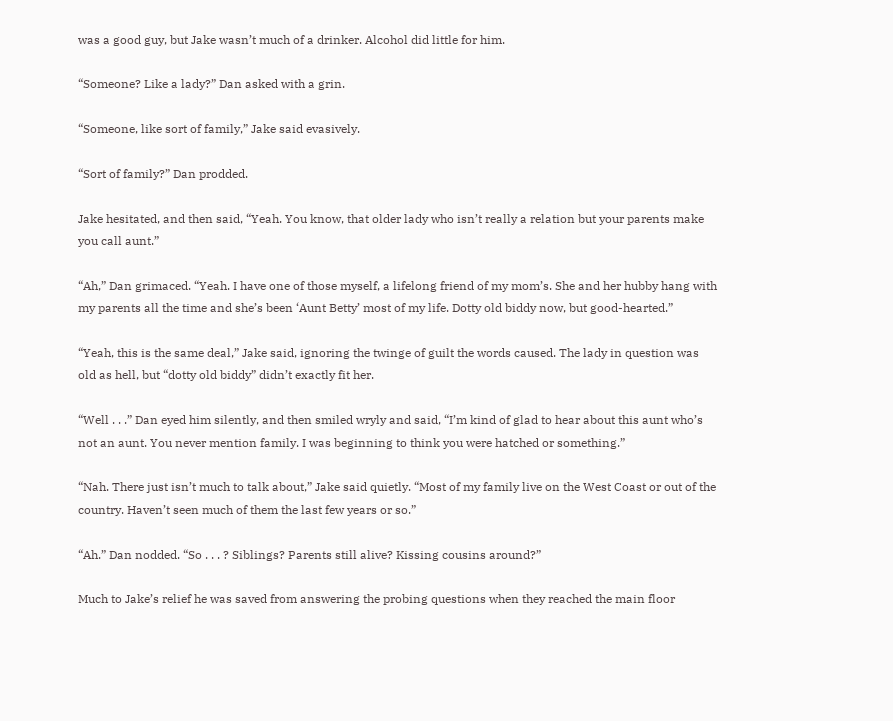was a good guy, but Jake wasn’t much of a drinker. Alcohol did little for him.

“Someone? Like a lady?” Dan asked with a grin.

“Someone, like sort of family,” Jake said evasively.

“Sort of family?” Dan prodded.

Jake hesitated, and then said, “Yeah. You know, that older lady who isn’t really a relation but your parents make you call aunt.”

“Ah,” Dan grimaced. “Yeah. I have one of those myself, a lifelong friend of my mom’s. She and her hubby hang with my parents all the time and she’s been ‘Aunt Betty’ most of my life. Dotty old biddy now, but good-hearted.”

“Yeah, this is the same deal,” Jake said, ignoring the twinge of guilt the words caused. The lady in question was old as hell, but “dotty old biddy” didn’t exactly fit her.

“Well . . .” Dan eyed him silently, and then smiled wryly and said, “I’m kind of glad to hear about this aunt who’s not an aunt. You never mention family. I was beginning to think you were hatched or something.”

“Nah. There just isn’t much to talk about,” Jake said quietly. “Most of my family live on the West Coast or out of the country. Haven’t seen much of them the last few years or so.”

“Ah.” Dan nodded. “So . . . ? Siblings? Parents still alive? Kissing cousins around?”

Much to Jake’s relief he was saved from answering the probing questions when they reached the main floor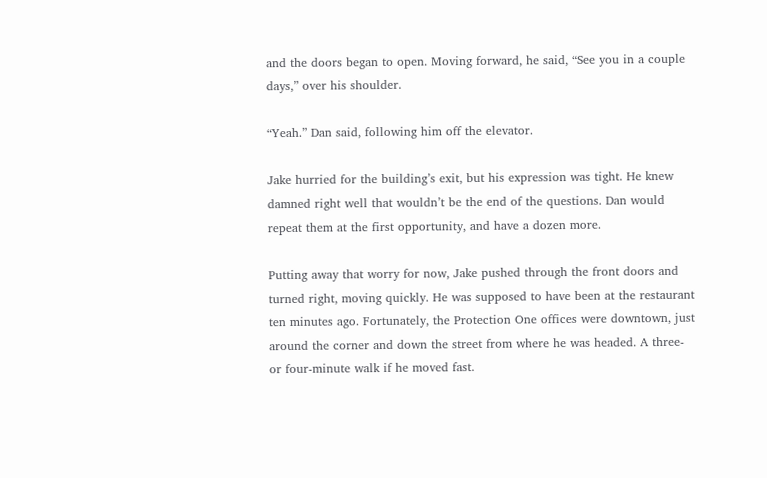and the doors began to open. Moving forward, he said, “See you in a couple days,” over his shoulder.

“Yeah.” Dan said, following him off the elevator.

Jake hurried for the building’s exit, but his expression was tight. He knew damned right well that wouldn’t be the end of the questions. Dan would repeat them at the first opportunity, and have a dozen more.

Putting away that worry for now, Jake pushed through the front doors and turned right, moving quickly. He was supposed to have been at the restaurant ten minutes ago. Fortunately, the Protection One offices were downtown, just around the corner and down the street from where he was headed. A three- or four-minute walk if he moved fast.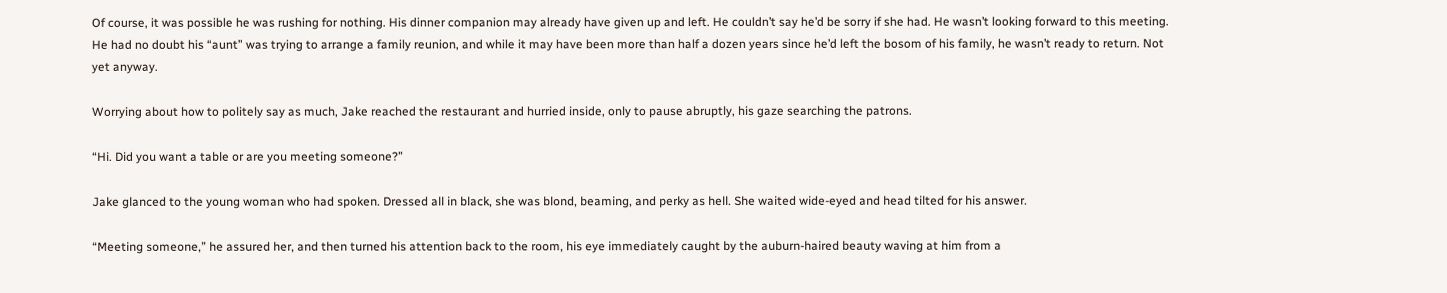Of course, it was possible he was rushing for nothing. His dinner companion may already have given up and left. He couldn’t say he’d be sorry if she had. He wasn’t looking forward to this meeting. He had no doubt his “aunt” was trying to arrange a family reunion, and while it may have been more than half a dozen years since he’d left the bosom of his family, he wasn’t ready to return. Not yet anyway.

Worrying about how to politely say as much, Jake reached the restaurant and hurried inside, only to pause abruptly, his gaze searching the patrons.

“Hi. Did you want a table or are you meeting someone?”

Jake glanced to the young woman who had spoken. Dressed all in black, she was blond, beaming, and perky as hell. She waited wide-eyed and head tilted for his answer.

“Meeting someone,” he assured her, and then turned his attention back to the room, his eye immediately caught by the auburn-haired beauty waving at him from a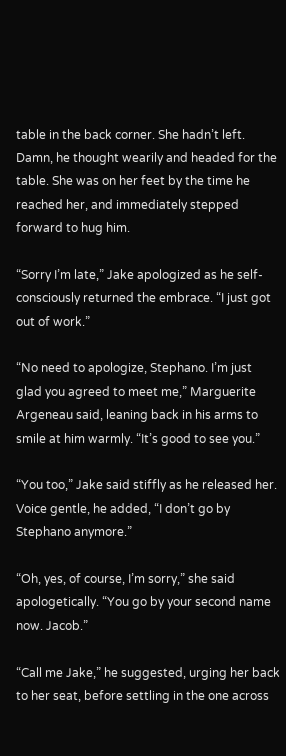table in the back corner. She hadn’t left. Damn, he thought wearily and headed for the table. She was on her feet by the time he reached her, and immediately stepped forward to hug him.

“Sorry I’m late,” Jake apologized as he self-consciously returned the embrace. “I just got out of work.”

“No need to apologize, Stephano. I’m just glad you agreed to meet me,” Marguerite Argeneau said, leaning back in his arms to smile at him warmly. “It’s good to see you.”

“You too,” Jake said stiffly as he released her. Voice gentle, he added, “I don’t go by Stephano anymore.”

“Oh, yes, of course, I’m sorry,” she said apologetically. “You go by your second name now. Jacob.”

“Call me Jake,” he suggested, urging her back to her seat, before settling in the one across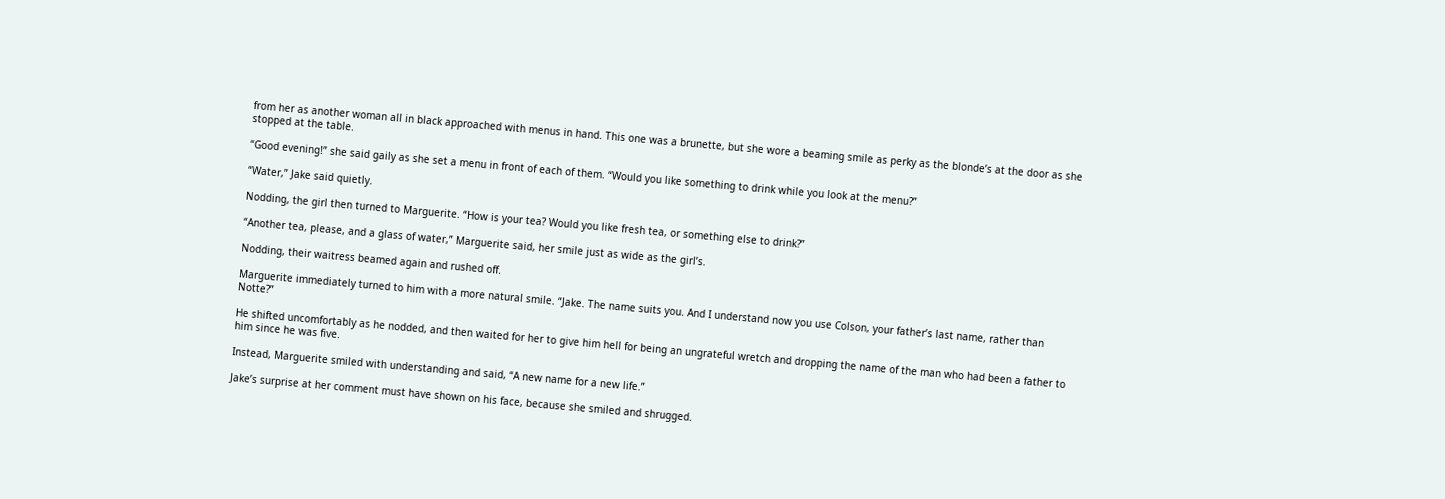from her as another woman all in black approached with menus in hand. This one was a brunette, but she wore a beaming smile as perky as the blonde’s at the door as she stopped at the table.

“Good evening!” she said gaily as she set a menu in front of each of them. “Would you like something to drink while you look at the menu?”

“Water,” Jake said quietly.

Nodding, the girl then turned to Marguerite. “How is your tea? Would you like fresh tea, or something else to drink?”

“Another tea, please, and a glass of water,” Marguerite said, her smile just as wide as the girl’s.

Nodding, their waitress beamed again and rushed off.

Marguerite immediately turned to him with a more natural smile. “Jake. The name suits you. And I understand now you use Colson, your father’s last name, rather than Notte?”

He shifted uncomfortably as he nodded, and then waited for her to give him hell for being an ungrateful wretch and dropping the name of the man who had been a father to him since he was five.

Instead, Marguerite smiled with understanding and said, “A new name for a new life.”

Jake’s surprise at her comment must have shown on his face, because she smiled and shrugged.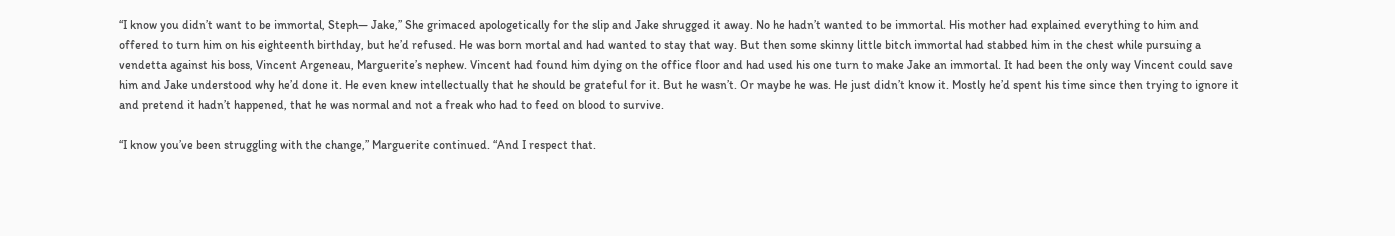“I know you didn’t want to be immortal, Steph— Jake,” She grimaced apologetically for the slip and Jake shrugged it away. No he hadn’t wanted to be immortal. His mother had explained everything to him and offered to turn him on his eighteenth birthday, but he’d refused. He was born mortal and had wanted to stay that way. But then some skinny little bitch immortal had stabbed him in the chest while pursuing a vendetta against his boss, Vincent Argeneau, Marguerite’s nephew. Vincent had found him dying on the office floor and had used his one turn to make Jake an immortal. It had been the only way Vincent could save him and Jake understood why he’d done it. He even knew intellectually that he should be grateful for it. But he wasn’t. Or maybe he was. He just didn’t know it. Mostly he’d spent his time since then trying to ignore it and pretend it hadn’t happened, that he was normal and not a freak who had to feed on blood to survive.

“I know you’ve been struggling with the change,” Marguerite continued. “And I respect that.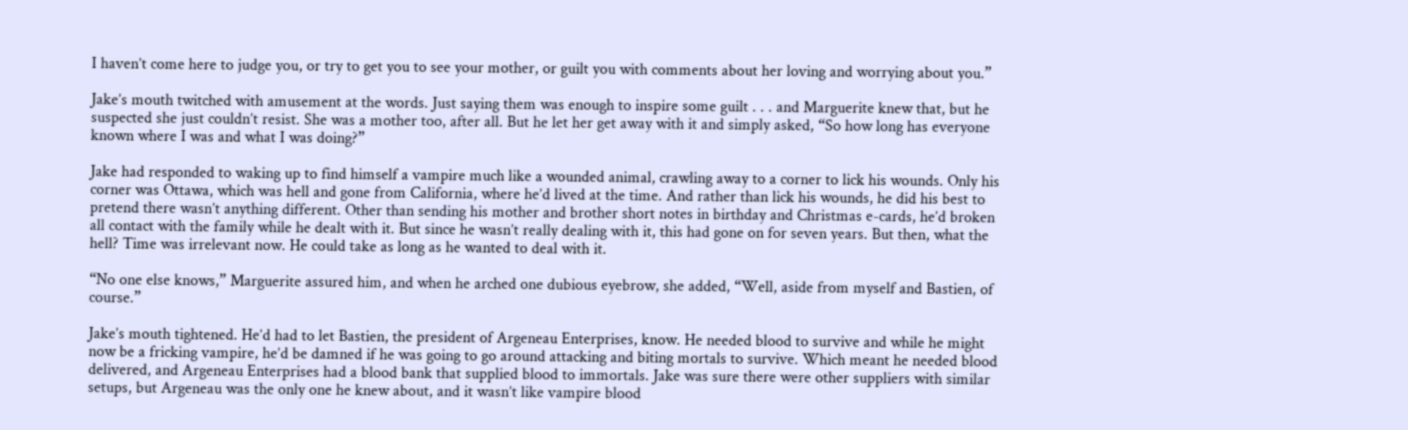I haven’t come here to judge you, or try to get you to see your mother, or guilt you with comments about her loving and worrying about you.”

Jake’s mouth twitched with amusement at the words. Just saying them was enough to inspire some guilt . . . and Marguerite knew that, but he suspected she just couldn’t resist. She was a mother too, after all. But he let her get away with it and simply asked, “So how long has everyone known where I was and what I was doing?”

Jake had responded to waking up to find himself a vampire much like a wounded animal, crawling away to a corner to lick his wounds. Only his corner was Ottawa, which was hell and gone from California, where he’d lived at the time. And rather than lick his wounds, he did his best to pretend there wasn’t anything different. Other than sending his mother and brother short notes in birthday and Christmas e-cards, he’d broken all contact with the family while he dealt with it. But since he wasn’t really dealing with it, this had gone on for seven years. But then, what the hell? Time was irrelevant now. He could take as long as he wanted to deal with it.

“No one else knows,” Marguerite assured him, and when he arched one dubious eyebrow, she added, “Well, aside from myself and Bastien, of course.”

Jake’s mouth tightened. He’d had to let Bastien, the president of Argeneau Enterprises, know. He needed blood to survive and while he might now be a fricking vampire, he’d be damned if he was going to go around attacking and biting mortals to survive. Which meant he needed blood delivered, and Argeneau Enterprises had a blood bank that supplied blood to immortals. Jake was sure there were other suppliers with similar setups, but Argeneau was the only one he knew about, and it wasn’t like vampire blood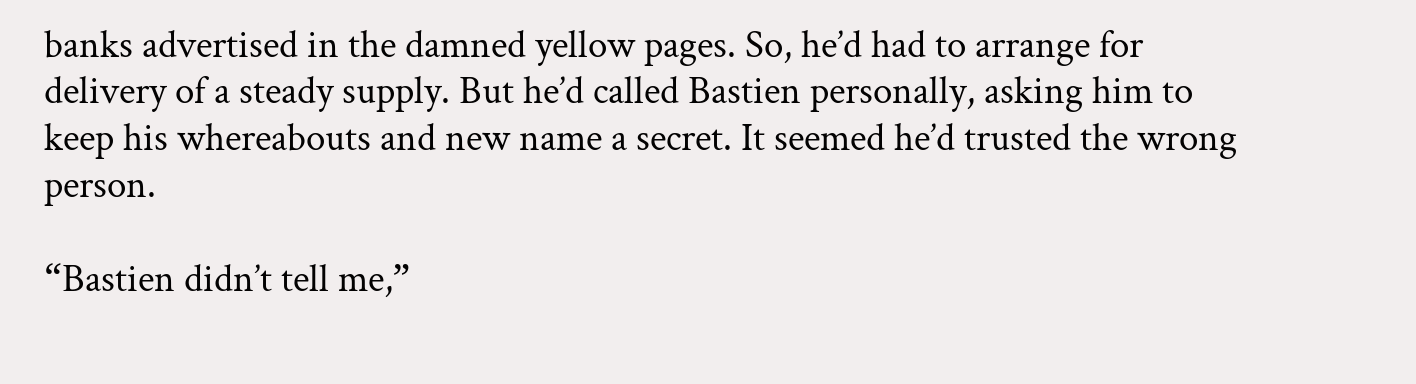banks advertised in the damned yellow pages. So, he’d had to arrange for delivery of a steady supply. But he’d called Bastien personally, asking him to keep his whereabouts and new name a secret. It seemed he’d trusted the wrong person.

“Bastien didn’t tell me,”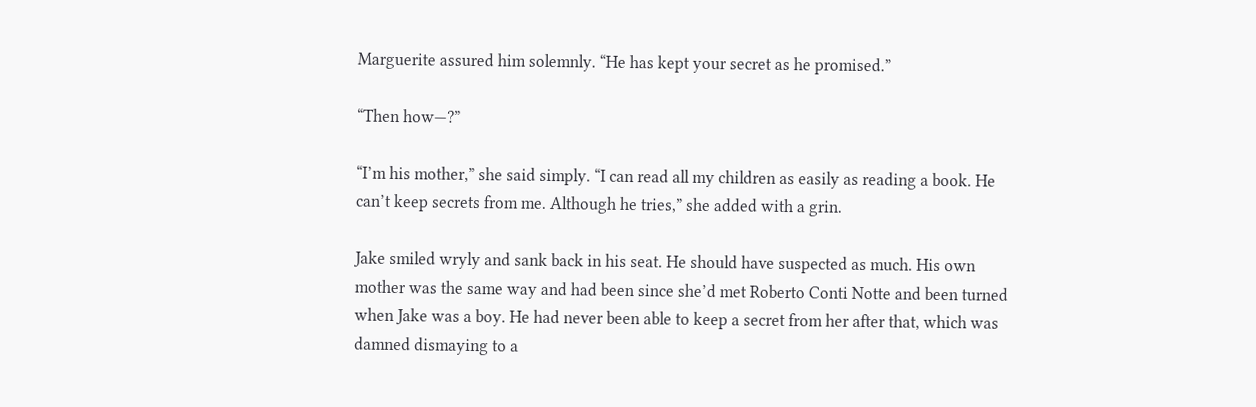Marguerite assured him solemnly. “He has kept your secret as he promised.”

“Then how—?”

“I’m his mother,” she said simply. “I can read all my children as easily as reading a book. He can’t keep secrets from me. Although he tries,” she added with a grin.

Jake smiled wryly and sank back in his seat. He should have suspected as much. His own mother was the same way and had been since she’d met Roberto Conti Notte and been turned when Jake was a boy. He had never been able to keep a secret from her after that, which was damned dismaying to a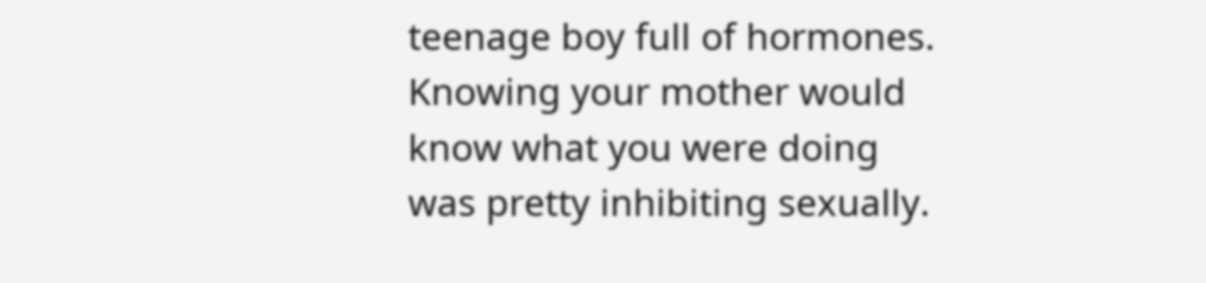teenage boy full of hormones. Knowing your mother would know what you were doing was pretty inhibiting sexually.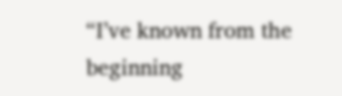“I’ve known from the beginning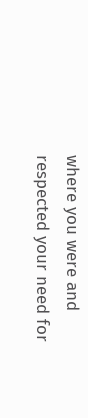where you were and respected your need for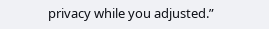privacy while you adjusted.”